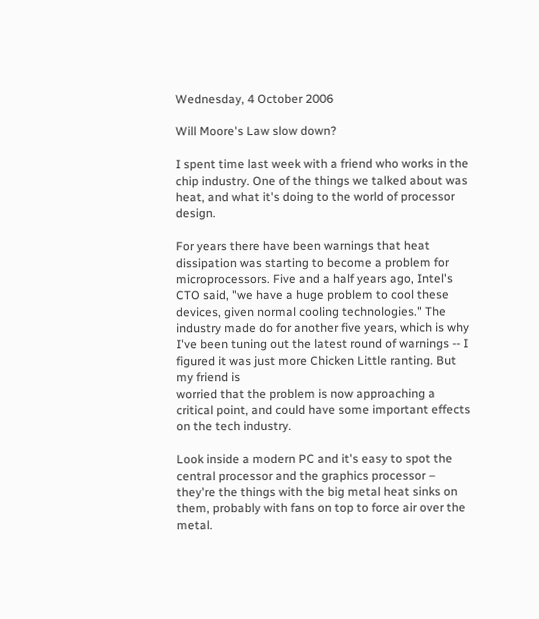Wednesday, 4 October 2006

Will Moore's Law slow down?

I spent time last week with a friend who works in the chip industry. One of the things we talked about was heat, and what it's doing to the world of processor design.

For years there have been warnings that heat dissipation was starting to become a problem for microprocessors. Five and a half years ago, Intel's CTO said, "we have a huge problem to cool these devices, given normal cooling technologies." The industry made do for another five years, which is why I've been tuning out the latest round of warnings -- I figured it was just more Chicken Little ranting. But my friend is
worried that the problem is now approaching a critical point, and could have some important effects on the tech industry.

Look inside a modern PC and it's easy to spot the central processor and the graphics processor – they're the things with the big metal heat sinks on them, probably with fans on top to force air over the metal.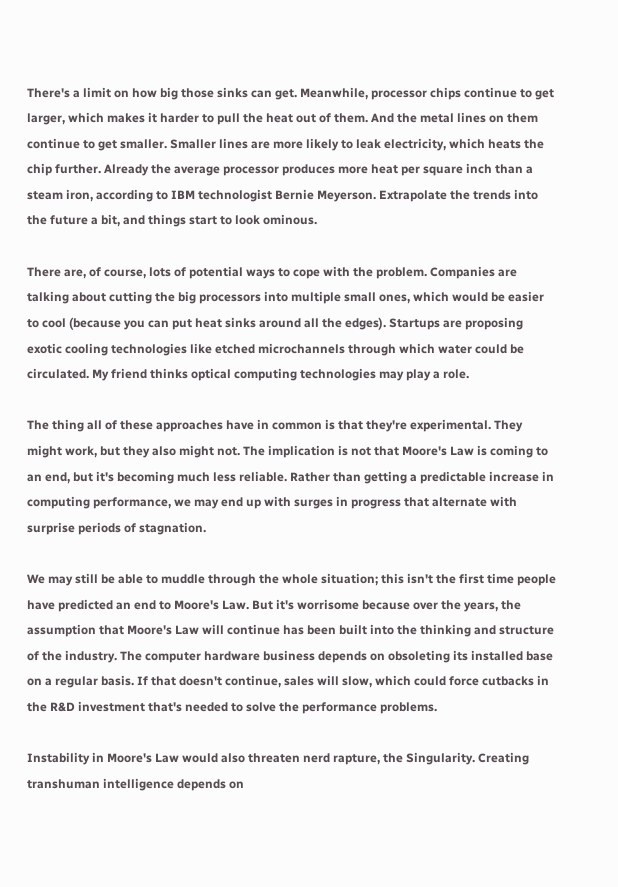There's a limit on how big those sinks can get. Meanwhile, processor chips continue to get larger, which makes it harder to pull the heat out of them. And the metal lines on them continue to get smaller. Smaller lines are more likely to leak electricity, which heats the chip further. Already the average processor produces more heat per square inch than a steam iron, according to IBM technologist Bernie Meyerson. Extrapolate the trends into the future a bit, and things start to look ominous.

There are, of course, lots of potential ways to cope with the problem. Companies are talking about cutting the big processors into multiple small ones, which would be easier to cool (because you can put heat sinks around all the edges). Startups are proposing exotic cooling technologies like etched microchannels through which water could be circulated. My friend thinks optical computing technologies may play a role.

The thing all of these approaches have in common is that they're experimental. They might work, but they also might not. The implication is not that Moore's Law is coming to an end, but it's becoming much less reliable. Rather than getting a predictable increase in computing performance, we may end up with surges in progress that alternate with surprise periods of stagnation.

We may still be able to muddle through the whole situation; this isn't the first time people have predicted an end to Moore's Law. But it's worrisome because over the years, the assumption that Moore's Law will continue has been built into the thinking and structure of the industry. The computer hardware business depends on obsoleting its installed base on a regular basis. If that doesn't continue, sales will slow, which could force cutbacks in the R&D investment that's needed to solve the performance problems.

Instability in Moore's Law would also threaten nerd rapture, the Singularity. Creating transhuman intelligence depends on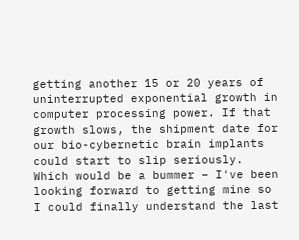getting another 15 or 20 years of uninterrupted exponential growth in computer processing power. If that growth slows, the shipment date for our bio-cybernetic brain implants could start to slip seriously. Which would be a bummer – I've been looking forward to getting mine so I could finally understand the last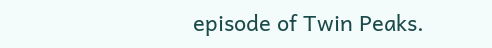episode of Twin Peaks.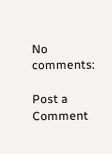No comments:

Post a Comment